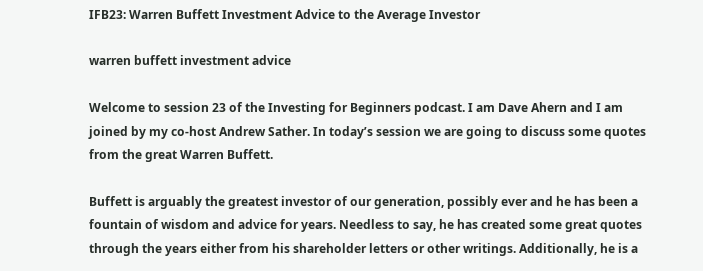IFB23: Warren Buffett Investment Advice to the Average Investor

warren buffett investment advice

Welcome to session 23 of the Investing for Beginners podcast. I am Dave Ahern and I am joined by my co-host Andrew Sather. In today’s session we are going to discuss some quotes from the great Warren Buffett.

Buffett is arguably the greatest investor of our generation, possibly ever and he has been a fountain of wisdom and advice for years. Needless to say, he has created some great quotes through the years either from his shareholder letters or other writings. Additionally, he is a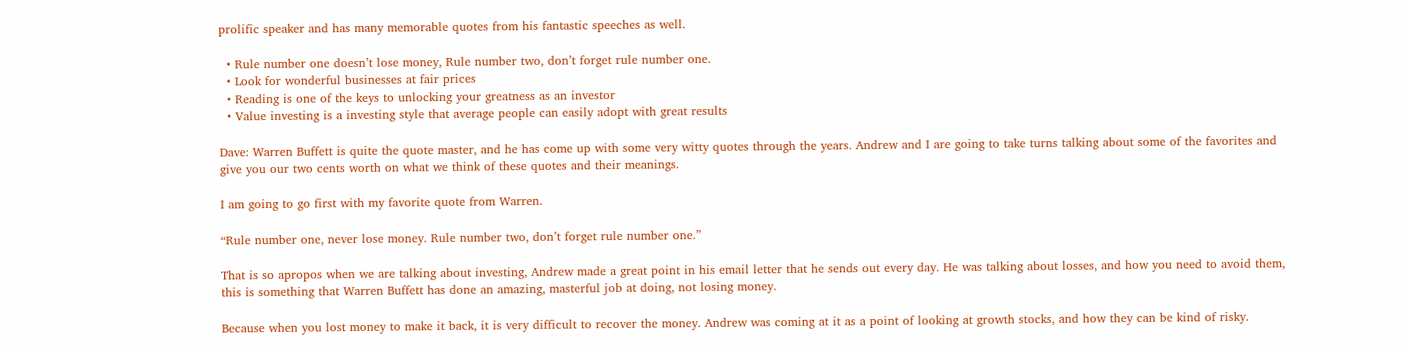prolific speaker and has many memorable quotes from his fantastic speeches as well.

  • Rule number one doesn’t lose money, Rule number two, don’t forget rule number one.
  • Look for wonderful businesses at fair prices
  • Reading is one of the keys to unlocking your greatness as an investor
  • Value investing is a investing style that average people can easily adopt with great results

Dave: Warren Buffett is quite the quote master, and he has come up with some very witty quotes through the years. Andrew and I are going to take turns talking about some of the favorites and give you our two cents worth on what we think of these quotes and their meanings.

I am going to go first with my favorite quote from Warren.

“Rule number one, never lose money. Rule number two, don’t forget rule number one.”

That is so apropos when we are talking about investing, Andrew made a great point in his email letter that he sends out every day. He was talking about losses, and how you need to avoid them, this is something that Warren Buffett has done an amazing, masterful job at doing, not losing money.

Because when you lost money to make it back, it is very difficult to recover the money. Andrew was coming at it as a point of looking at growth stocks, and how they can be kind of risky.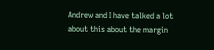Andrew and I have talked a lot about this about the margin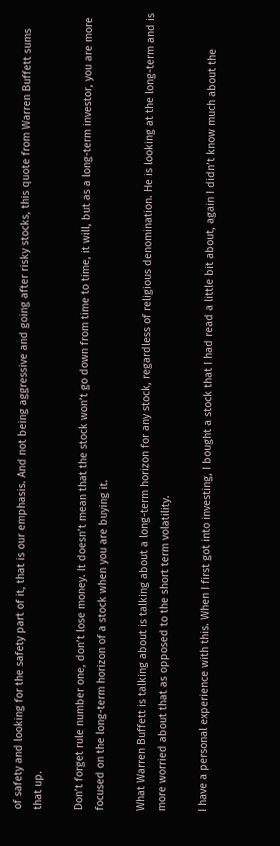of safety and looking for the safety part of it, that is our emphasis. And not being aggressive and going after risky stocks, this quote from Warren Buffett sums that up.

Don’t forget rule number one, don’t lose money. It doesn’t mean that the stock won’t go down from time to time, it will, but as a long-term investor, you are more focused on the long-term horizon of a stock when you are buying it.

What Warren Buffett is talking about is talking about a long-term horizon for any stock, regardless of religious denomination. He is looking at the long-term and is more worried about that as opposed to the short term volatility.

I have a personal experience with this. When I first got into investing, I bought a stock that I had read a little bit about, again I didn’t know much about the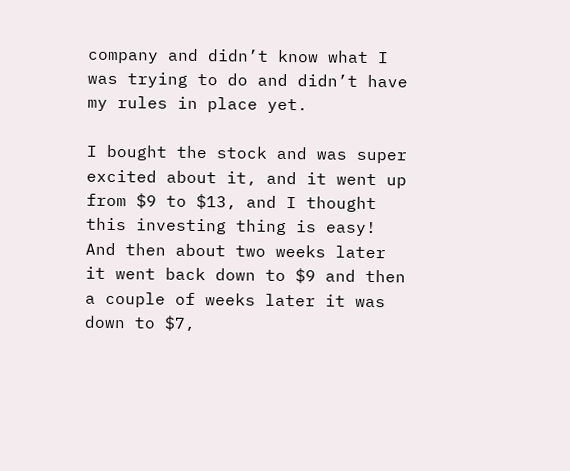company and didn’t know what I was trying to do and didn’t have my rules in place yet.

I bought the stock and was super excited about it, and it went up from $9 to $13, and I thought this investing thing is easy! And then about two weeks later it went back down to $9 and then a couple of weeks later it was down to $7,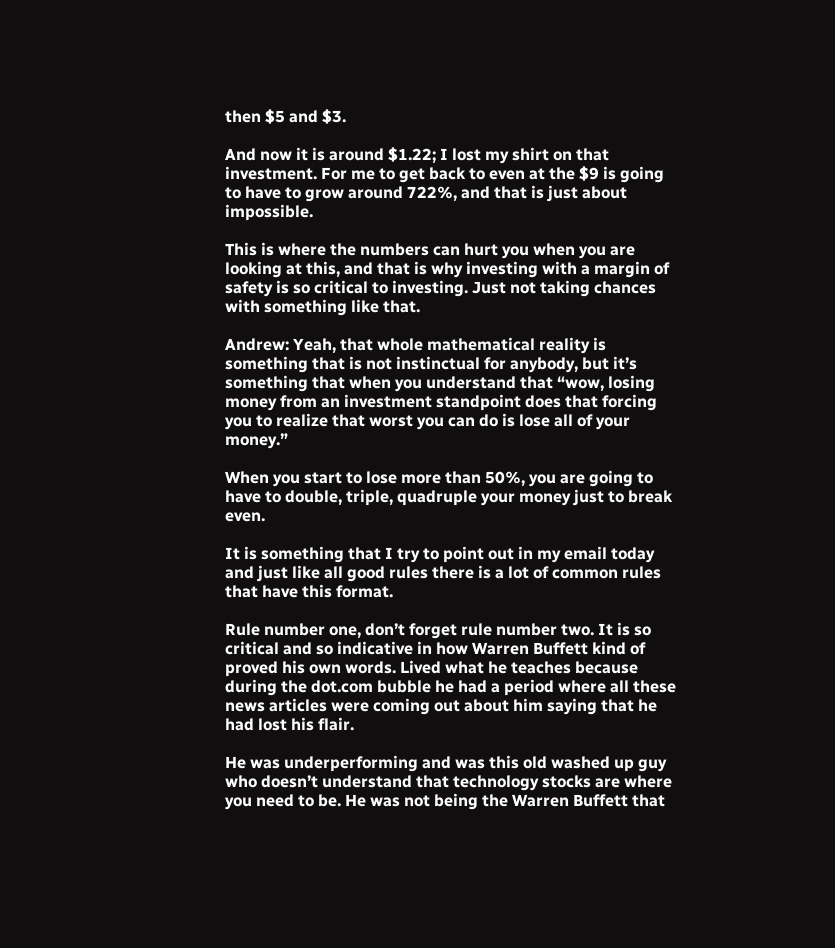then $5 and $3.

And now it is around $1.22; I lost my shirt on that investment. For me to get back to even at the $9 is going to have to grow around 722%, and that is just about impossible.

This is where the numbers can hurt you when you are looking at this, and that is why investing with a margin of safety is so critical to investing. Just not taking chances with something like that.

Andrew: Yeah, that whole mathematical reality is something that is not instinctual for anybody, but it’s something that when you understand that “wow, losing money from an investment standpoint does that forcing you to realize that worst you can do is lose all of your money.”

When you start to lose more than 50%, you are going to have to double, triple, quadruple your money just to break even.

It is something that I try to point out in my email today and just like all good rules there is a lot of common rules that have this format.

Rule number one, don’t forget rule number two. It is so critical and so indicative in how Warren Buffett kind of proved his own words. Lived what he teaches because during the dot.com bubble he had a period where all these news articles were coming out about him saying that he had lost his flair.

He was underperforming and was this old washed up guy who doesn’t understand that technology stocks are where you need to be. He was not being the Warren Buffett that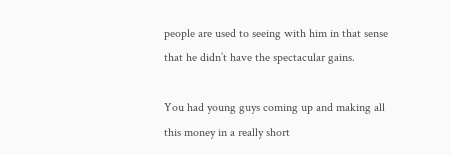people are used to seeing with him in that sense that he didn’t have the spectacular gains.

You had young guys coming up and making all this money in a really short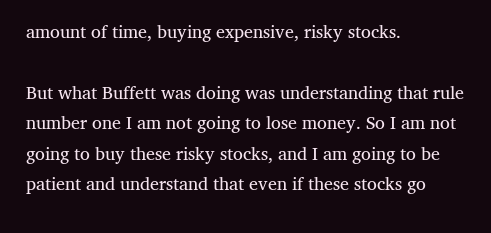amount of time, buying expensive, risky stocks.

But what Buffett was doing was understanding that rule number one I am not going to lose money. So I am not going to buy these risky stocks, and I am going to be patient and understand that even if these stocks go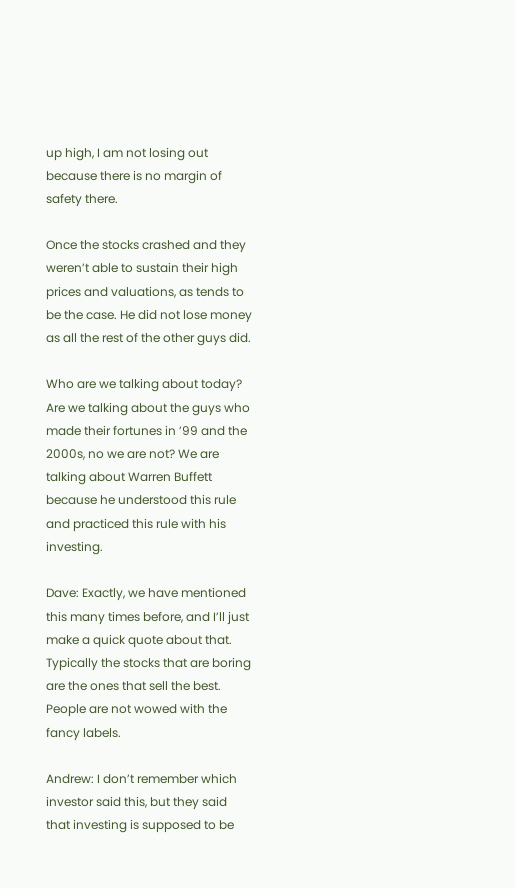up high, I am not losing out because there is no margin of safety there.

Once the stocks crashed and they weren’t able to sustain their high prices and valuations, as tends to be the case. He did not lose money as all the rest of the other guys did.

Who are we talking about today? Are we talking about the guys who made their fortunes in ’99 and the 2000s, no we are not? We are talking about Warren Buffett because he understood this rule and practiced this rule with his investing.

Dave: Exactly, we have mentioned this many times before, and I’ll just make a quick quote about that. Typically the stocks that are boring are the ones that sell the best. People are not wowed with the fancy labels.

Andrew: I don’t remember which investor said this, but they said that investing is supposed to be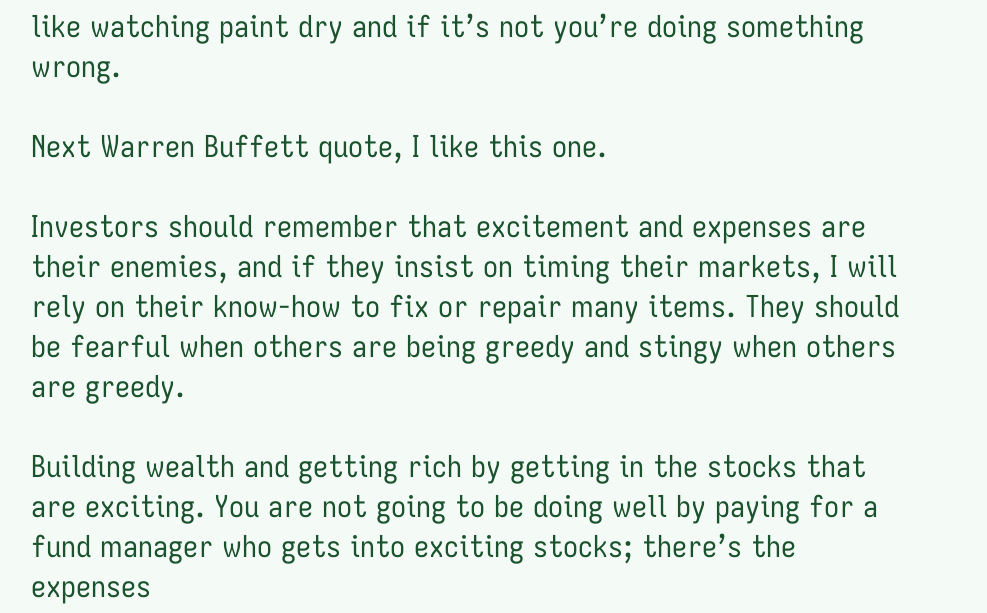like watching paint dry and if it’s not you’re doing something wrong.

Next Warren Buffett quote, I like this one.

Investors should remember that excitement and expenses are their enemies, and if they insist on timing their markets, I will rely on their know-how to fix or repair many items. They should be fearful when others are being greedy and stingy when others are greedy.

Building wealth and getting rich by getting in the stocks that are exciting. You are not going to be doing well by paying for a fund manager who gets into exciting stocks; there’s the expenses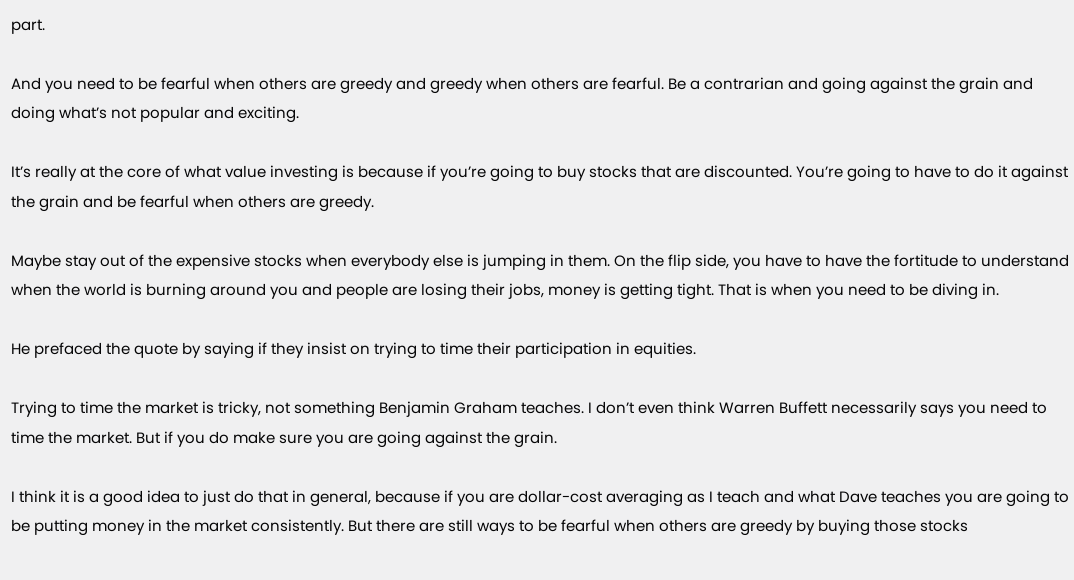part.

And you need to be fearful when others are greedy and greedy when others are fearful. Be a contrarian and going against the grain and doing what’s not popular and exciting.

It’s really at the core of what value investing is because if you’re going to buy stocks that are discounted. You’re going to have to do it against the grain and be fearful when others are greedy.

Maybe stay out of the expensive stocks when everybody else is jumping in them. On the flip side, you have to have the fortitude to understand when the world is burning around you and people are losing their jobs, money is getting tight. That is when you need to be diving in.

He prefaced the quote by saying if they insist on trying to time their participation in equities.

Trying to time the market is tricky, not something Benjamin Graham teaches. I don’t even think Warren Buffett necessarily says you need to time the market. But if you do make sure you are going against the grain.

I think it is a good idea to just do that in general, because if you are dollar-cost averaging as I teach and what Dave teaches you are going to be putting money in the market consistently. But there are still ways to be fearful when others are greedy by buying those stocks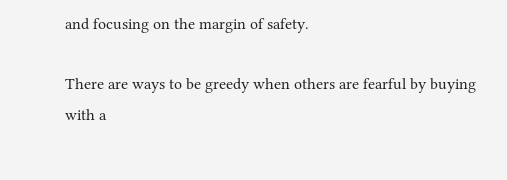and focusing on the margin of safety.

There are ways to be greedy when others are fearful by buying with a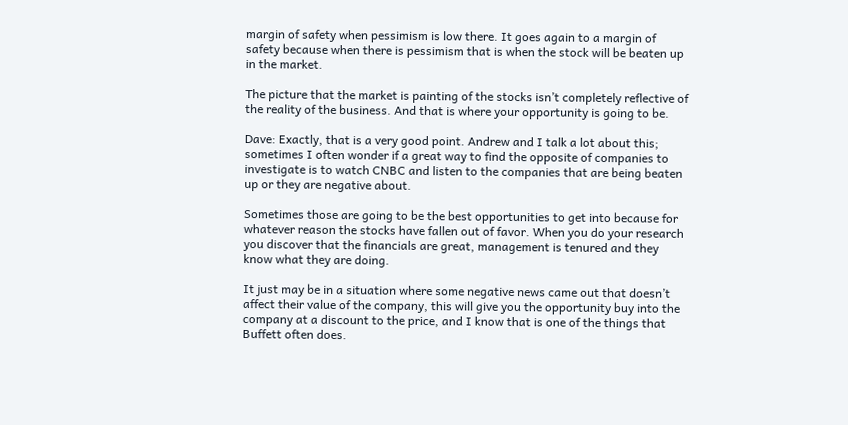margin of safety when pessimism is low there. It goes again to a margin of safety because when there is pessimism that is when the stock will be beaten up in the market.

The picture that the market is painting of the stocks isn’t completely reflective of the reality of the business. And that is where your opportunity is going to be.

Dave: Exactly, that is a very good point. Andrew and I talk a lot about this; sometimes I often wonder if a great way to find the opposite of companies to investigate is to watch CNBC and listen to the companies that are being beaten up or they are negative about.

Sometimes those are going to be the best opportunities to get into because for whatever reason the stocks have fallen out of favor. When you do your research you discover that the financials are great, management is tenured and they know what they are doing.

It just may be in a situation where some negative news came out that doesn’t affect their value of the company, this will give you the opportunity buy into the company at a discount to the price, and I know that is one of the things that Buffett often does.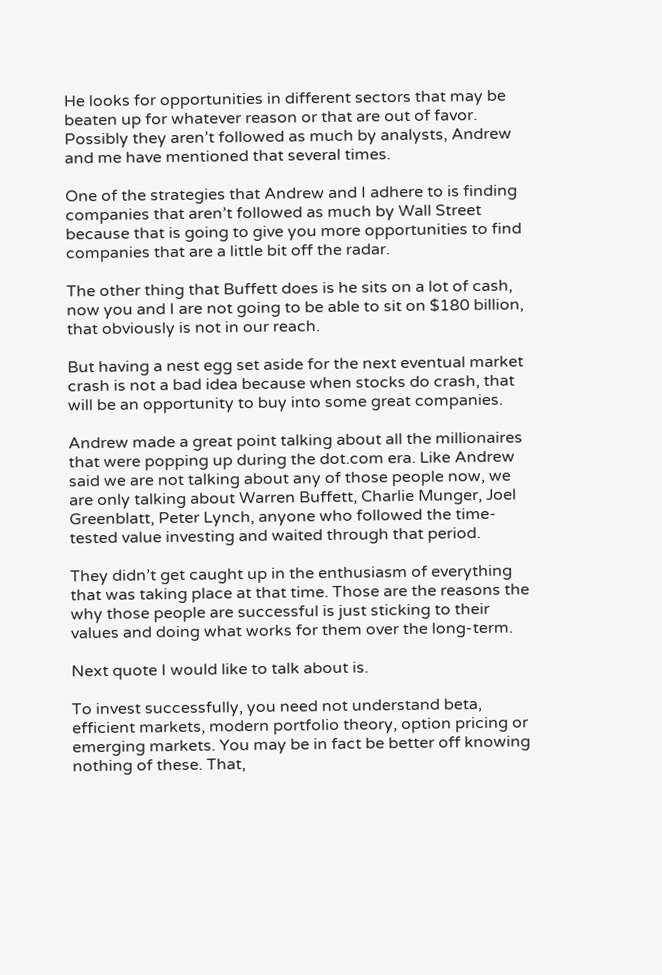He looks for opportunities in different sectors that may be beaten up for whatever reason or that are out of favor. Possibly they aren’t followed as much by analysts, Andrew and me have mentioned that several times.

One of the strategies that Andrew and I adhere to is finding companies that aren’t followed as much by Wall Street because that is going to give you more opportunities to find companies that are a little bit off the radar.

The other thing that Buffett does is he sits on a lot of cash, now you and I are not going to be able to sit on $180 billion, that obviously is not in our reach.

But having a nest egg set aside for the next eventual market crash is not a bad idea because when stocks do crash, that will be an opportunity to buy into some great companies.

Andrew made a great point talking about all the millionaires that were popping up during the dot.com era. Like Andrew said we are not talking about any of those people now, we are only talking about Warren Buffett, Charlie Munger, Joel Greenblatt, Peter Lynch, anyone who followed the time-tested value investing and waited through that period.

They didn’t get caught up in the enthusiasm of everything that was taking place at that time. Those are the reasons the why those people are successful is just sticking to their values and doing what works for them over the long-term.

Next quote I would like to talk about is.

To invest successfully, you need not understand beta, efficient markets, modern portfolio theory, option pricing or emerging markets. You may be in fact be better off knowing nothing of these. That,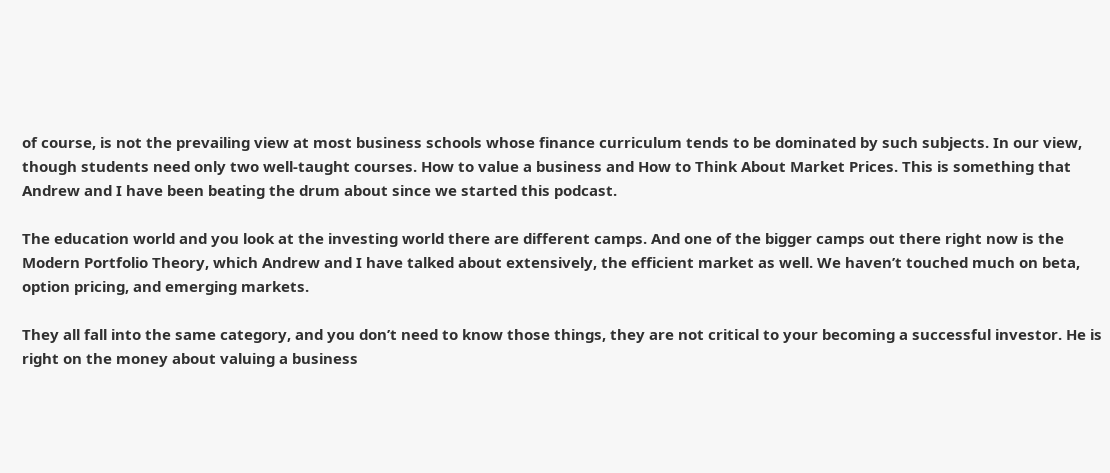of course, is not the prevailing view at most business schools whose finance curriculum tends to be dominated by such subjects. In our view, though students need only two well-taught courses. How to value a business and How to Think About Market Prices. This is something that Andrew and I have been beating the drum about since we started this podcast.

The education world and you look at the investing world there are different camps. And one of the bigger camps out there right now is the Modern Portfolio Theory, which Andrew and I have talked about extensively, the efficient market as well. We haven’t touched much on beta, option pricing, and emerging markets.

They all fall into the same category, and you don’t need to know those things, they are not critical to your becoming a successful investor. He is right on the money about valuing a business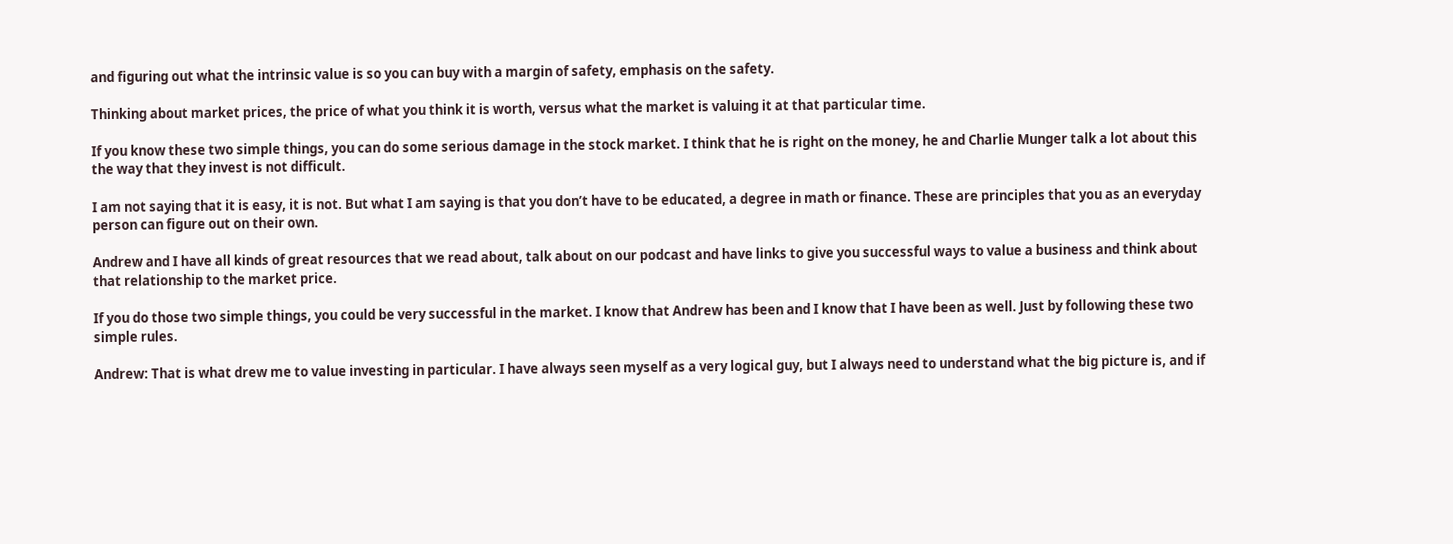and figuring out what the intrinsic value is so you can buy with a margin of safety, emphasis on the safety.

Thinking about market prices, the price of what you think it is worth, versus what the market is valuing it at that particular time.

If you know these two simple things, you can do some serious damage in the stock market. I think that he is right on the money, he and Charlie Munger talk a lot about this the way that they invest is not difficult.

I am not saying that it is easy, it is not. But what I am saying is that you don’t have to be educated, a degree in math or finance. These are principles that you as an everyday person can figure out on their own.

Andrew and I have all kinds of great resources that we read about, talk about on our podcast and have links to give you successful ways to value a business and think about that relationship to the market price.

If you do those two simple things, you could be very successful in the market. I know that Andrew has been and I know that I have been as well. Just by following these two simple rules.

Andrew: That is what drew me to value investing in particular. I have always seen myself as a very logical guy, but I always need to understand what the big picture is, and if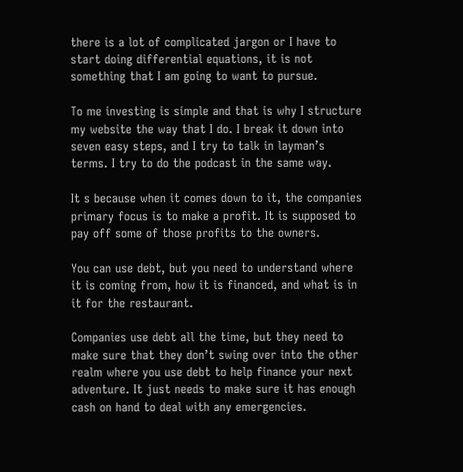there is a lot of complicated jargon or I have to start doing differential equations, it is not something that I am going to want to pursue.

To me investing is simple and that is why I structure my website the way that I do. I break it down into seven easy steps, and I try to talk in layman’s terms. I try to do the podcast in the same way.

It s because when it comes down to it, the companies primary focus is to make a profit. It is supposed to pay off some of those profits to the owners.

You can use debt, but you need to understand where it is coming from, how it is financed, and what is in it for the restaurant.

Companies use debt all the time, but they need to make sure that they don’t swing over into the other realm where you use debt to help finance your next adventure. It just needs to make sure it has enough cash on hand to deal with any emergencies.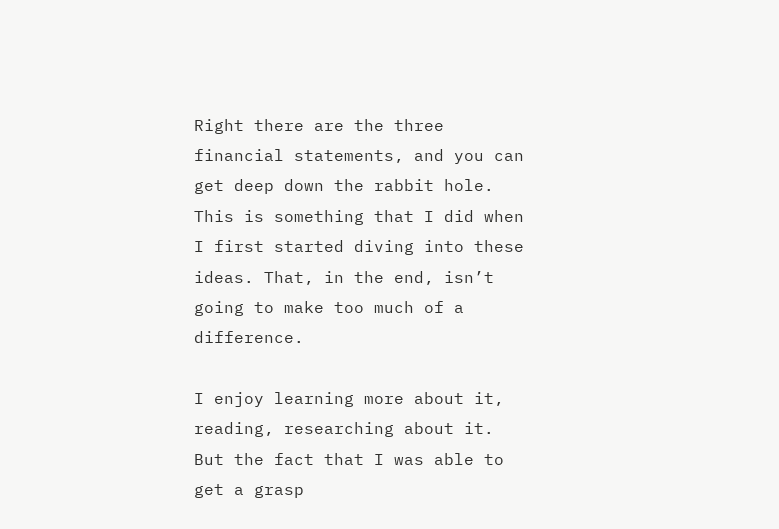Right there are the three financial statements, and you can get deep down the rabbit hole. This is something that I did when I first started diving into these ideas. That, in the end, isn’t going to make too much of a difference.

I enjoy learning more about it, reading, researching about it. But the fact that I was able to get a grasp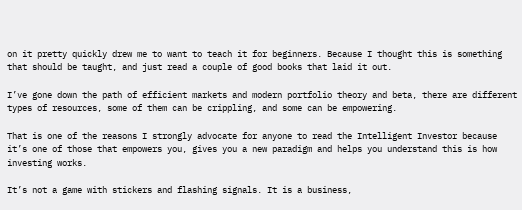on it pretty quickly drew me to want to teach it for beginners. Because I thought this is something that should be taught, and just read a couple of good books that laid it out.

I’ve gone down the path of efficient markets and modern portfolio theory and beta, there are different types of resources, some of them can be crippling, and some can be empowering.

That is one of the reasons I strongly advocate for anyone to read the Intelligent Investor because it’s one of those that empowers you, gives you a new paradigm and helps you understand this is how investing works.

It’s not a game with stickers and flashing signals. It is a business,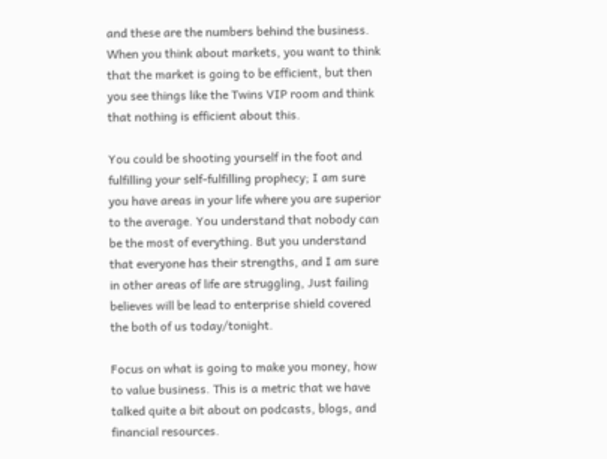and these are the numbers behind the business. When you think about markets, you want to think that the market is going to be efficient, but then you see things like the Twins VIP room and think that nothing is efficient about this.

You could be shooting yourself in the foot and fulfilling your self-fulfilling prophecy; I am sure you have areas in your life where you are superior to the average. You understand that nobody can be the most of everything. But you understand that everyone has their strengths, and I am sure in other areas of life are struggling, Just failing believes will be lead to enterprise shield covered the both of us today/tonight.

Focus on what is going to make you money, how to value business. This is a metric that we have talked quite a bit about on podcasts, blogs, and financial resources.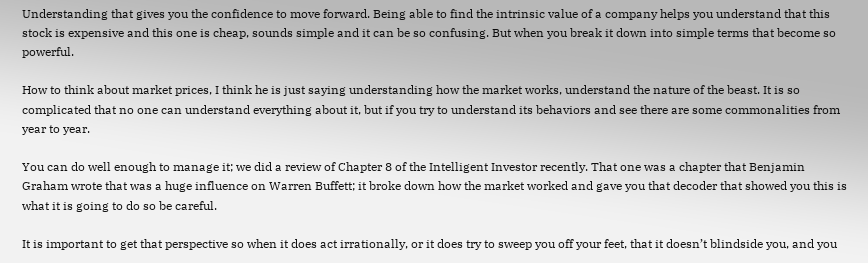Understanding that gives you the confidence to move forward. Being able to find the intrinsic value of a company helps you understand that this stock is expensive and this one is cheap, sounds simple and it can be so confusing. But when you break it down into simple terms that become so powerful.

How to think about market prices, I think he is just saying understanding how the market works, understand the nature of the beast. It is so complicated that no one can understand everything about it, but if you try to understand its behaviors and see there are some commonalities from year to year.

You can do well enough to manage it; we did a review of Chapter 8 of the Intelligent Investor recently. That one was a chapter that Benjamin Graham wrote that was a huge influence on Warren Buffett; it broke down how the market worked and gave you that decoder that showed you this is what it is going to do so be careful.

It is important to get that perspective so when it does act irrationally, or it does try to sweep you off your feet, that it doesn’t blindside you, and you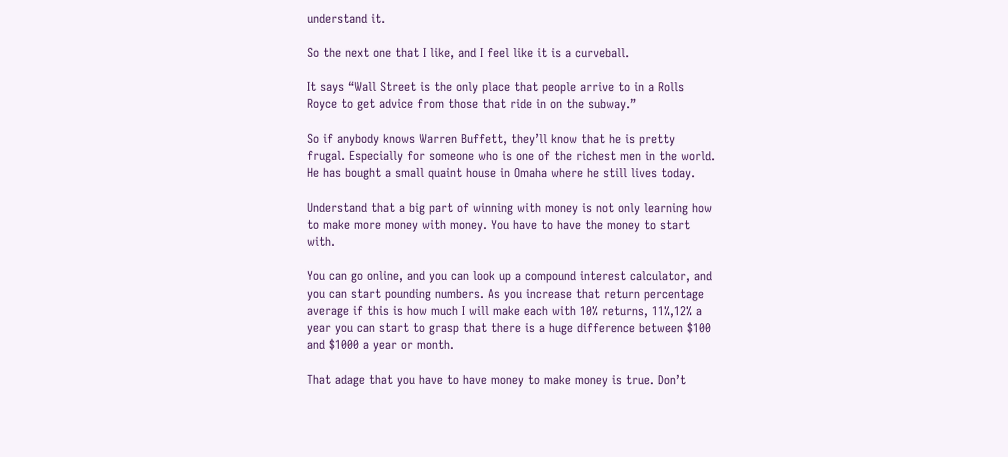understand it.

So the next one that I like, and I feel like it is a curveball.

It says “Wall Street is the only place that people arrive to in a Rolls Royce to get advice from those that ride in on the subway.”

So if anybody knows Warren Buffett, they’ll know that he is pretty frugal. Especially for someone who is one of the richest men in the world. He has bought a small quaint house in Omaha where he still lives today.

Understand that a big part of winning with money is not only learning how to make more money with money. You have to have the money to start with.

You can go online, and you can look up a compound interest calculator, and you can start pounding numbers. As you increase that return percentage average if this is how much I will make each with 10% returns, 11%,12% a year you can start to grasp that there is a huge difference between $100 and $1000 a year or month.

That adage that you have to have money to make money is true. Don’t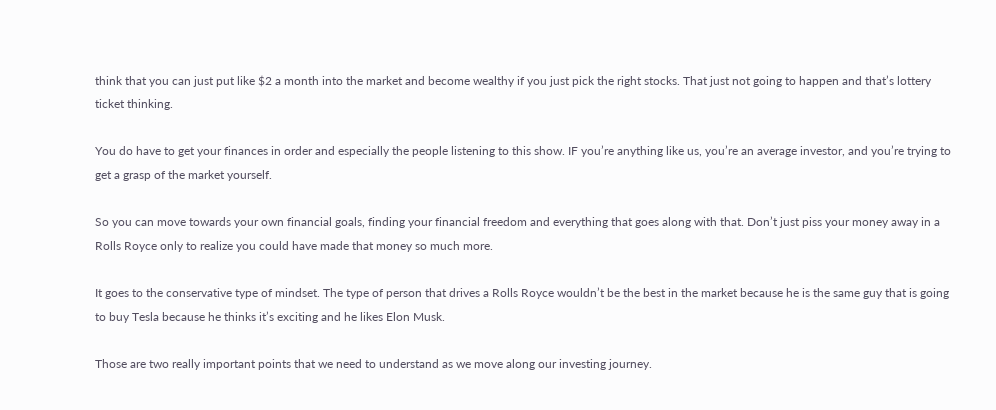think that you can just put like $2 a month into the market and become wealthy if you just pick the right stocks. That just not going to happen and that’s lottery ticket thinking.

You do have to get your finances in order and especially the people listening to this show. IF you’re anything like us, you’re an average investor, and you’re trying to get a grasp of the market yourself.

So you can move towards your own financial goals, finding your financial freedom and everything that goes along with that. Don’t just piss your money away in a Rolls Royce only to realize you could have made that money so much more.

It goes to the conservative type of mindset. The type of person that drives a Rolls Royce wouldn’t be the best in the market because he is the same guy that is going to buy Tesla because he thinks it’s exciting and he likes Elon Musk.

Those are two really important points that we need to understand as we move along our investing journey.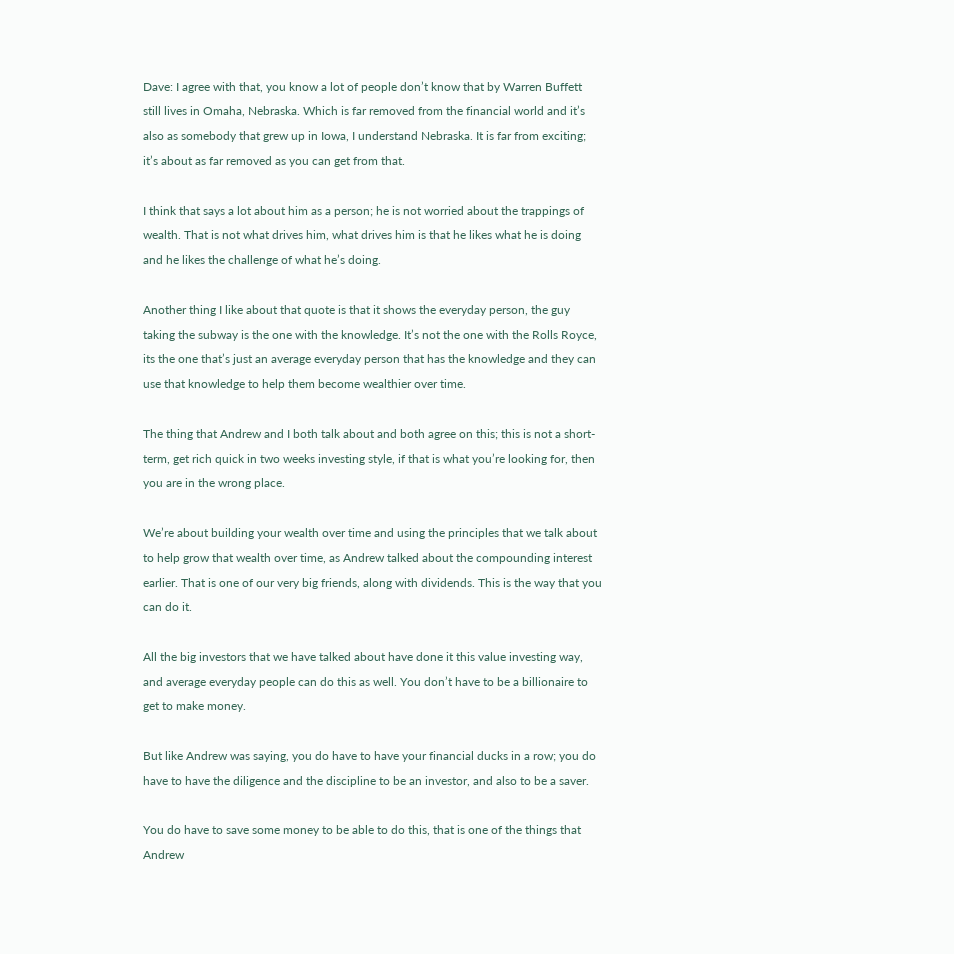Dave: I agree with that, you know a lot of people don’t know that by Warren Buffett still lives in Omaha, Nebraska. Which is far removed from the financial world and it’s also as somebody that grew up in Iowa, I understand Nebraska. It is far from exciting; it’s about as far removed as you can get from that.

I think that says a lot about him as a person; he is not worried about the trappings of wealth. That is not what drives him, what drives him is that he likes what he is doing and he likes the challenge of what he’s doing.

Another thing I like about that quote is that it shows the everyday person, the guy taking the subway is the one with the knowledge. It’s not the one with the Rolls Royce, its the one that’s just an average everyday person that has the knowledge and they can use that knowledge to help them become wealthier over time.

The thing that Andrew and I both talk about and both agree on this; this is not a short-term, get rich quick in two weeks investing style, if that is what you’re looking for, then you are in the wrong place.

We’re about building your wealth over time and using the principles that we talk about to help grow that wealth over time, as Andrew talked about the compounding interest earlier. That is one of our very big friends, along with dividends. This is the way that you can do it.

All the big investors that we have talked about have done it this value investing way, and average everyday people can do this as well. You don’t have to be a billionaire to get to make money.

But like Andrew was saying, you do have to have your financial ducks in a row; you do have to have the diligence and the discipline to be an investor, and also to be a saver.

You do have to save some money to be able to do this, that is one of the things that Andrew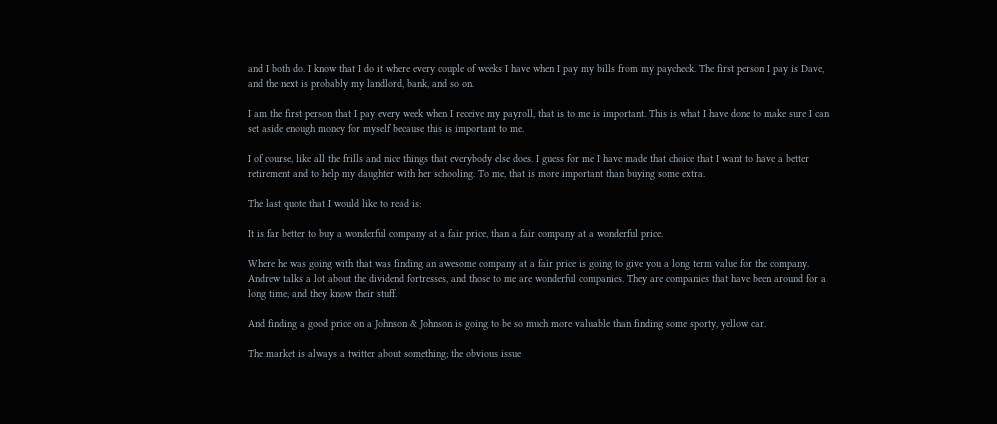and I both do. I know that I do it where every couple of weeks I have when I pay my bills from my paycheck. The first person I pay is Dave, and the next is probably my landlord, bank, and so on.

I am the first person that I pay every week when I receive my payroll, that is to me is important. This is what I have done to make sure I can set aside enough money for myself because this is important to me.

I of course, like all the frills and nice things that everybody else does. I guess for me I have made that choice that I want to have a better retirement and to help my daughter with her schooling. To me, that is more important than buying some extra.

The last quote that I would like to read is:

It is far better to buy a wonderful company at a fair price, than a fair company at a wonderful price.

Where he was going with that was finding an awesome company at a fair price is going to give you a long term value for the company. Andrew talks a lot about the dividend fortresses, and those to me are wonderful companies. They are companies that have been around for a long time, and they know their stuff.

And finding a good price on a Johnson & Johnson is going to be so much more valuable than finding some sporty, yellow car.

The market is always a twitter about something; the obvious issue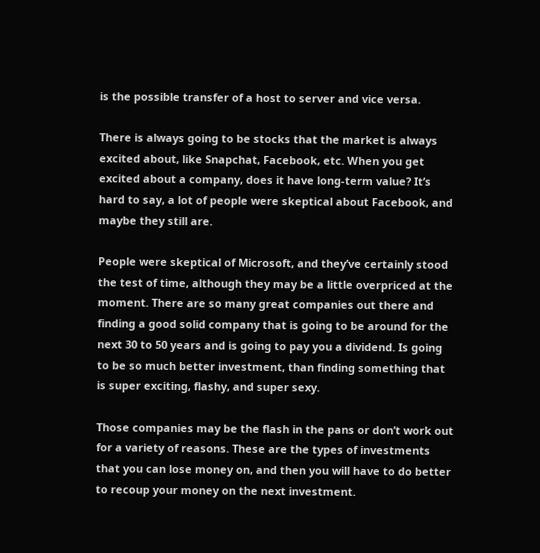is the possible transfer of a host to server and vice versa.

There is always going to be stocks that the market is always excited about, like Snapchat, Facebook, etc. When you get excited about a company, does it have long-term value? It’s hard to say, a lot of people were skeptical about Facebook, and maybe they still are.

People were skeptical of Microsoft, and they’ve certainly stood the test of time, although they may be a little overpriced at the moment. There are so many great companies out there and finding a good solid company that is going to be around for the next 30 to 50 years and is going to pay you a dividend. Is going to be so much better investment, than finding something that is super exciting, flashy, and super sexy.

Those companies may be the flash in the pans or don’t work out for a variety of reasons. These are the types of investments that you can lose money on, and then you will have to do better to recoup your money on the next investment.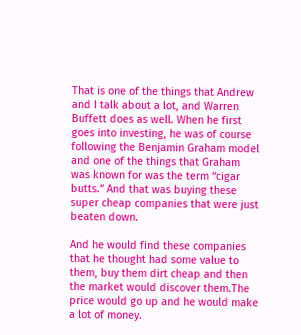That is one of the things that Andrew and I talk about a lot, and Warren Buffett does as well. When he first goes into investing, he was of course following the Benjamin Graham model and one of the things that Graham was known for was the term “cigar butts.” And that was buying these super cheap companies that were just beaten down.

And he would find these companies that he thought had some value to them, buy them dirt cheap and then the market would discover them.The price would go up and he would make a lot of money.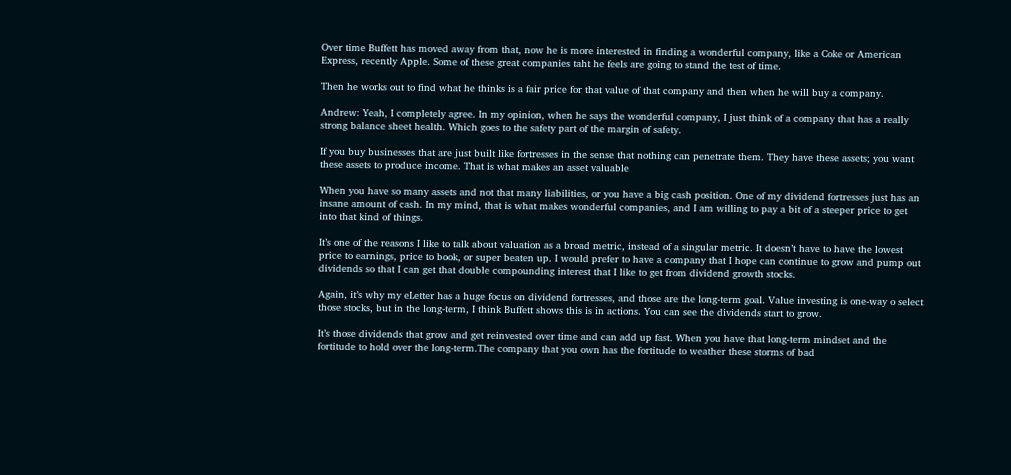Over time Buffett has moved away from that, now he is more interested in finding a wonderful company, like a Coke or American Express, recently Apple. Some of these great companies taht he feels are going to stand the test of time.

Then he works out to find what he thinks is a fair price for that value of that company and then when he will buy a company.

Andrew: Yeah, I completely agree. In my opinion, when he says the wonderful company, I just think of a company that has a really strong balance sheet health. Which goes to the safety part of the margin of safety.

If you buy businesses that are just built like fortresses in the sense that nothing can penetrate them. They have these assets; you want these assets to produce income. That is what makes an asset valuable

When you have so many assets and not that many liabilities, or you have a big cash position. One of my dividend fortresses just has an insane amount of cash. In my mind, that is what makes wonderful companies, and I am willing to pay a bit of a steeper price to get into that kind of things.

It’s one of the reasons I like to talk about valuation as a broad metric, instead of a singular metric. It doesn’t have to have the lowest price to earnings, price to book, or super beaten up. I would prefer to have a company that I hope can continue to grow and pump out dividends so that I can get that double compounding interest that I like to get from dividend growth stocks.

Again, it’s why my eLetter has a huge focus on dividend fortresses, and those are the long-term goal. Value investing is one-way o select those stocks, but in the long-term, I think Buffett shows this is in actions. You can see the dividends start to grow.

It’s those dividends that grow and get reinvested over time and can add up fast. When you have that long-term mindset and the fortitude to hold over the long-term.The company that you own has the fortitude to weather these storms of bad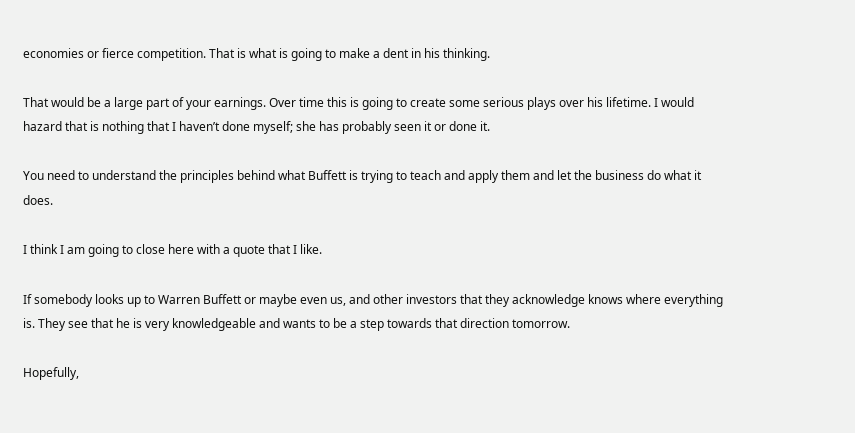economies or fierce competition. That is what is going to make a dent in his thinking.

That would be a large part of your earnings. Over time this is going to create some serious plays over his lifetime. I would hazard that is nothing that I haven’t done myself; she has probably seen it or done it.

You need to understand the principles behind what Buffett is trying to teach and apply them and let the business do what it does.

I think I am going to close here with a quote that I like.

If somebody looks up to Warren Buffett or maybe even us, and other investors that they acknowledge knows where everything is. They see that he is very knowledgeable and wants to be a step towards that direction tomorrow.

Hopefully,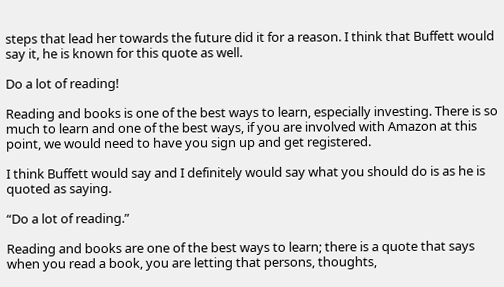steps that lead her towards the future did it for a reason. I think that Buffett would say it, he is known for this quote as well.

Do a lot of reading!

Reading and books is one of the best ways to learn, especially investing. There is so much to learn and one of the best ways, if you are involved with Amazon at this point, we would need to have you sign up and get registered.

I think Buffett would say and I definitely would say what you should do is as he is quoted as saying.

“Do a lot of reading.”

Reading and books are one of the best ways to learn; there is a quote that says when you read a book, you are letting that persons, thoughts,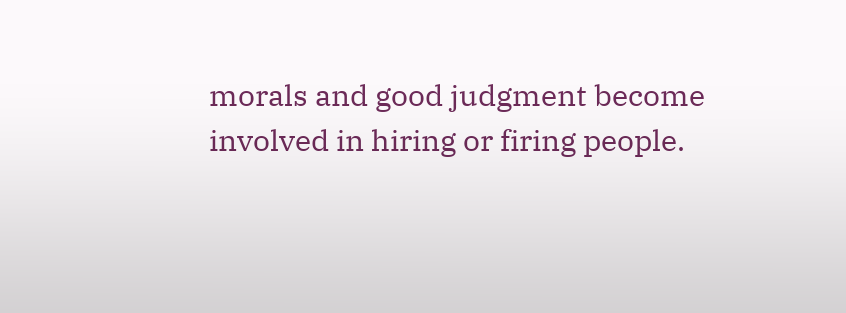morals and good judgment become involved in hiring or firing people.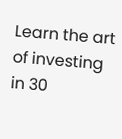Learn the art of investing in 30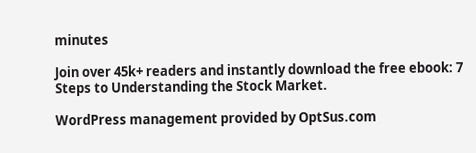minutes

Join over 45k+ readers and instantly download the free ebook: 7 Steps to Understanding the Stock Market.

WordPress management provided by OptSus.com